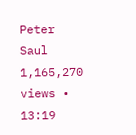Peter Saul
1,165,270 views • 13:19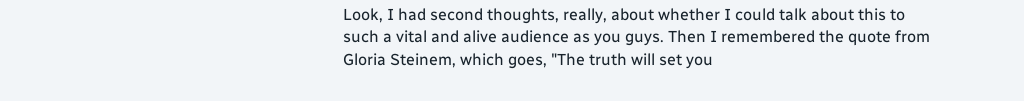Look, I had second thoughts, really, about whether I could talk about this to such a vital and alive audience as you guys. Then I remembered the quote from Gloria Steinem, which goes, "The truth will set you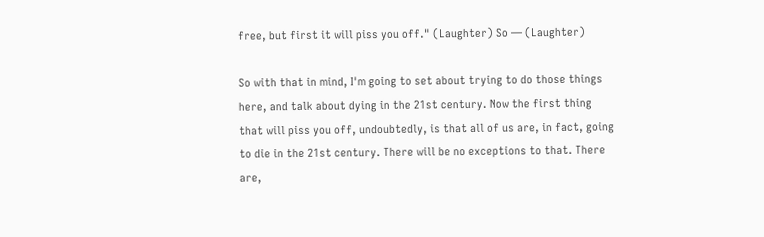free, but first it will piss you off." (Laughter) So — (Laughter)

So with that in mind, I'm going to set about trying to do those things here, and talk about dying in the 21st century. Now the first thing that will piss you off, undoubtedly, is that all of us are, in fact, going to die in the 21st century. There will be no exceptions to that. There are,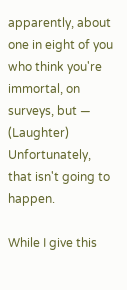apparently, about one in eight of you who think you're immortal, on surveys, but — (Laughter) Unfortunately, that isn't going to happen.

While I give this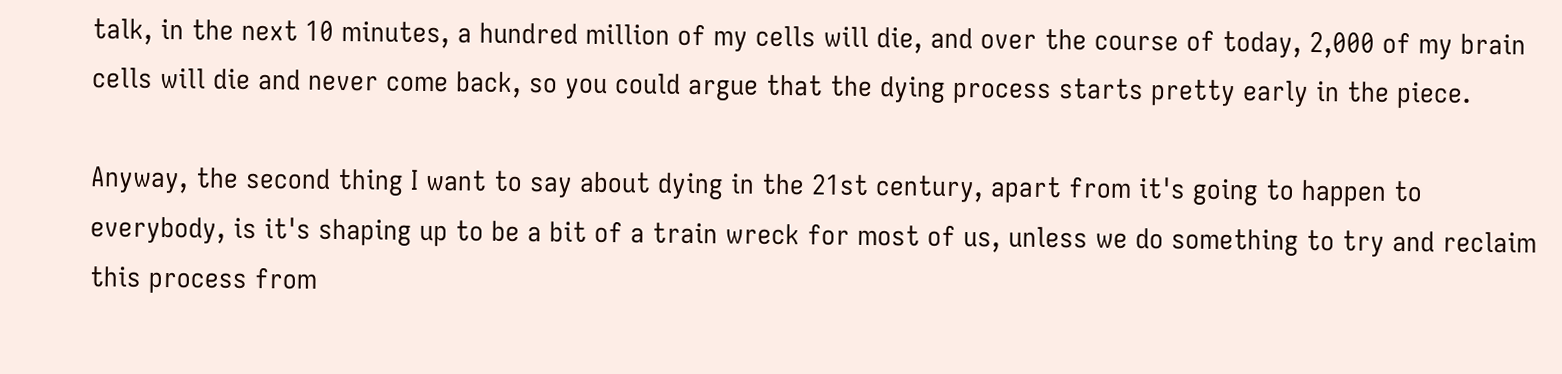talk, in the next 10 minutes, a hundred million of my cells will die, and over the course of today, 2,000 of my brain cells will die and never come back, so you could argue that the dying process starts pretty early in the piece.

Anyway, the second thing I want to say about dying in the 21st century, apart from it's going to happen to everybody, is it's shaping up to be a bit of a train wreck for most of us, unless we do something to try and reclaim this process from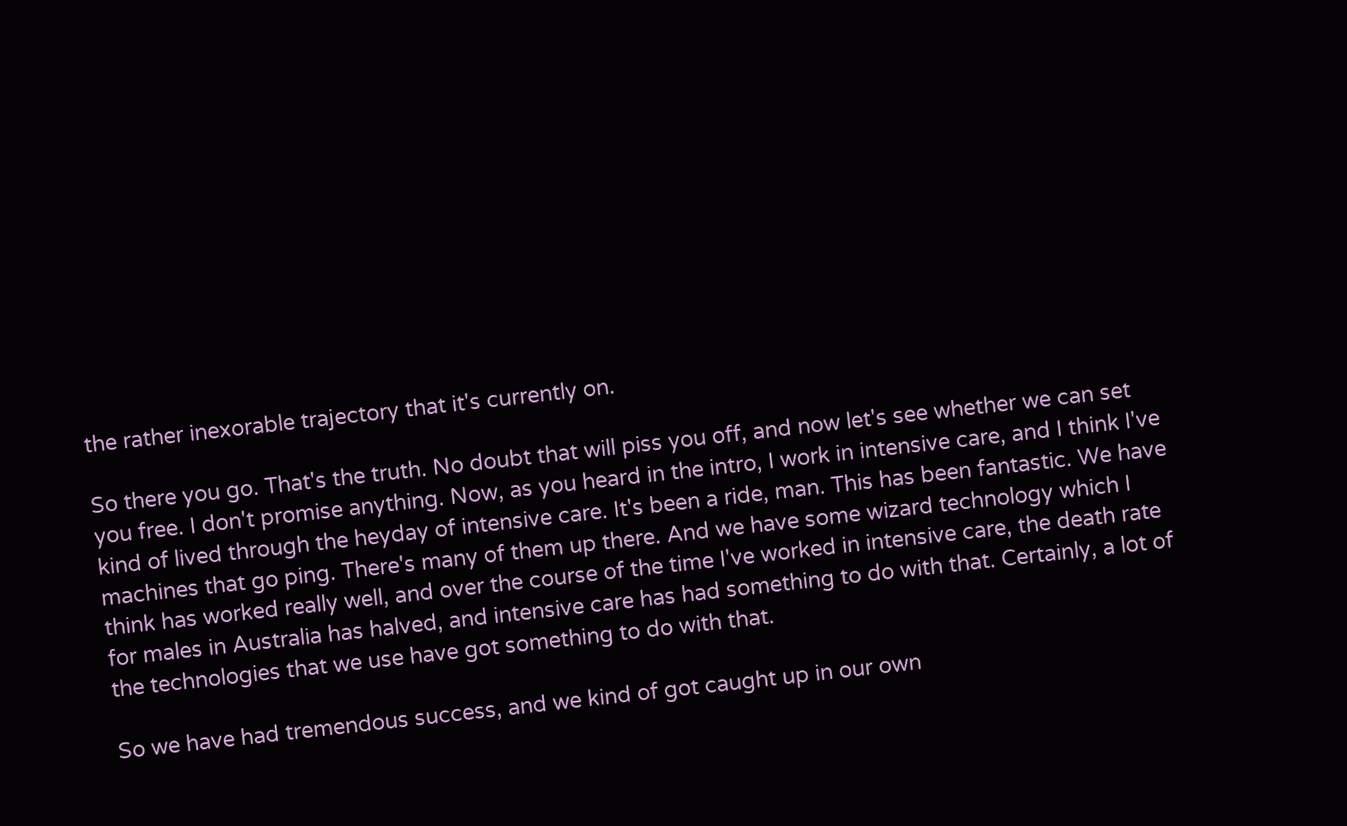the rather inexorable trajectory that it's currently on.

So there you go. That's the truth. No doubt that will piss you off, and now let's see whether we can set you free. I don't promise anything. Now, as you heard in the intro, I work in intensive care, and I think I've kind of lived through the heyday of intensive care. It's been a ride, man. This has been fantastic. We have machines that go ping. There's many of them up there. And we have some wizard technology which I think has worked really well, and over the course of the time I've worked in intensive care, the death rate for males in Australia has halved, and intensive care has had something to do with that. Certainly, a lot of the technologies that we use have got something to do with that.

So we have had tremendous success, and we kind of got caught up in our own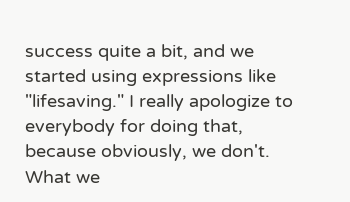success quite a bit, and we started using expressions like "lifesaving." I really apologize to everybody for doing that, because obviously, we don't. What we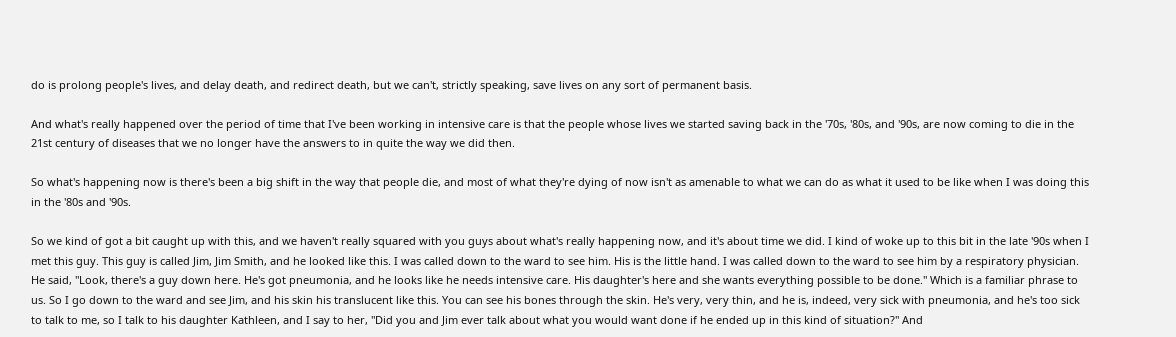do is prolong people's lives, and delay death, and redirect death, but we can't, strictly speaking, save lives on any sort of permanent basis.

And what's really happened over the period of time that I've been working in intensive care is that the people whose lives we started saving back in the '70s, '80s, and '90s, are now coming to die in the 21st century of diseases that we no longer have the answers to in quite the way we did then.

So what's happening now is there's been a big shift in the way that people die, and most of what they're dying of now isn't as amenable to what we can do as what it used to be like when I was doing this in the '80s and '90s.

So we kind of got a bit caught up with this, and we haven't really squared with you guys about what's really happening now, and it's about time we did. I kind of woke up to this bit in the late '90s when I met this guy. This guy is called Jim, Jim Smith, and he looked like this. I was called down to the ward to see him. His is the little hand. I was called down to the ward to see him by a respiratory physician. He said, "Look, there's a guy down here. He's got pneumonia, and he looks like he needs intensive care. His daughter's here and she wants everything possible to be done." Which is a familiar phrase to us. So I go down to the ward and see Jim, and his skin his translucent like this. You can see his bones through the skin. He's very, very thin, and he is, indeed, very sick with pneumonia, and he's too sick to talk to me, so I talk to his daughter Kathleen, and I say to her, "Did you and Jim ever talk about what you would want done if he ended up in this kind of situation?" And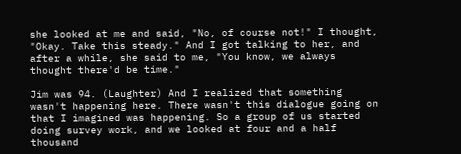she looked at me and said, "No, of course not!" I thought, "Okay. Take this steady." And I got talking to her, and after a while, she said to me, "You know, we always thought there'd be time."

Jim was 94. (Laughter) And I realized that something wasn't happening here. There wasn't this dialogue going on that I imagined was happening. So a group of us started doing survey work, and we looked at four and a half thousand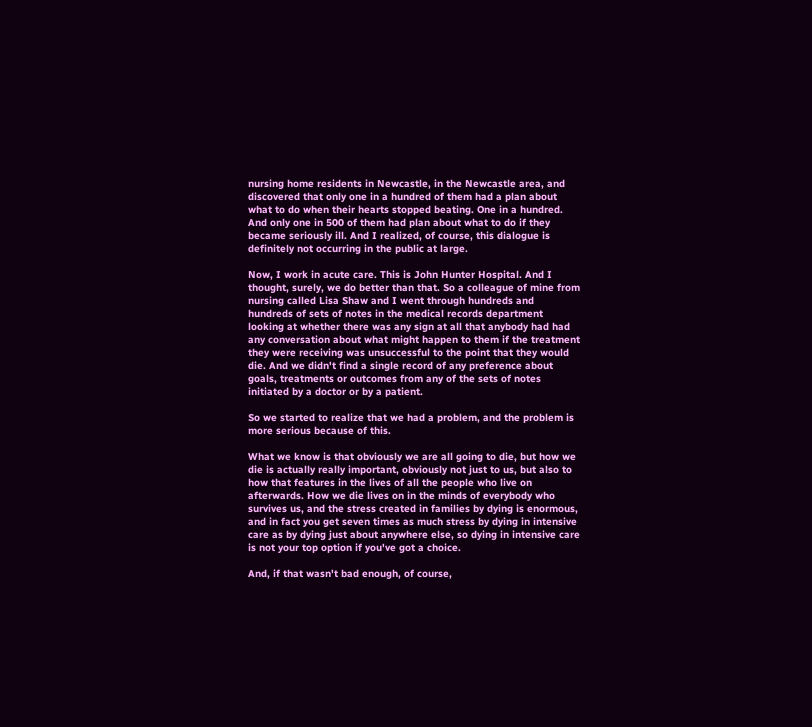nursing home residents in Newcastle, in the Newcastle area, and discovered that only one in a hundred of them had a plan about what to do when their hearts stopped beating. One in a hundred. And only one in 500 of them had plan about what to do if they became seriously ill. And I realized, of course, this dialogue is definitely not occurring in the public at large.

Now, I work in acute care. This is John Hunter Hospital. And I thought, surely, we do better than that. So a colleague of mine from nursing called Lisa Shaw and I went through hundreds and hundreds of sets of notes in the medical records department looking at whether there was any sign at all that anybody had had any conversation about what might happen to them if the treatment they were receiving was unsuccessful to the point that they would die. And we didn't find a single record of any preference about goals, treatments or outcomes from any of the sets of notes initiated by a doctor or by a patient.

So we started to realize that we had a problem, and the problem is more serious because of this.

What we know is that obviously we are all going to die, but how we die is actually really important, obviously not just to us, but also to how that features in the lives of all the people who live on afterwards. How we die lives on in the minds of everybody who survives us, and the stress created in families by dying is enormous, and in fact you get seven times as much stress by dying in intensive care as by dying just about anywhere else, so dying in intensive care is not your top option if you've got a choice.

And, if that wasn't bad enough, of course,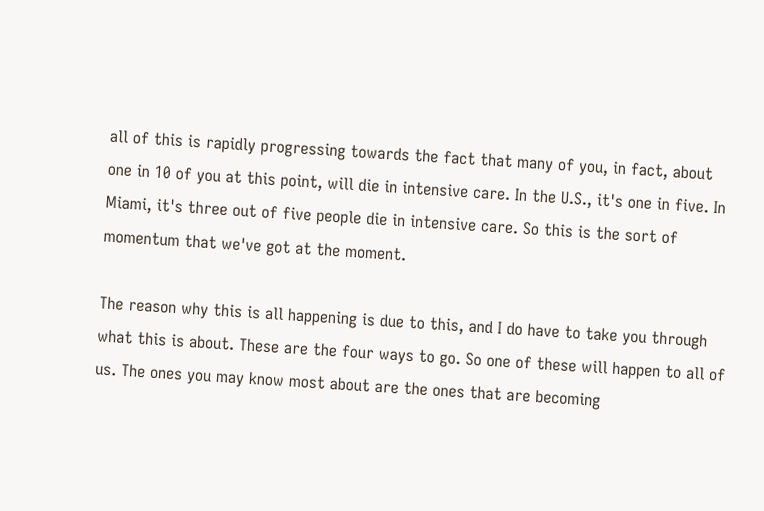all of this is rapidly progressing towards the fact that many of you, in fact, about one in 10 of you at this point, will die in intensive care. In the U.S., it's one in five. In Miami, it's three out of five people die in intensive care. So this is the sort of momentum that we've got at the moment.

The reason why this is all happening is due to this, and I do have to take you through what this is about. These are the four ways to go. So one of these will happen to all of us. The ones you may know most about are the ones that are becoming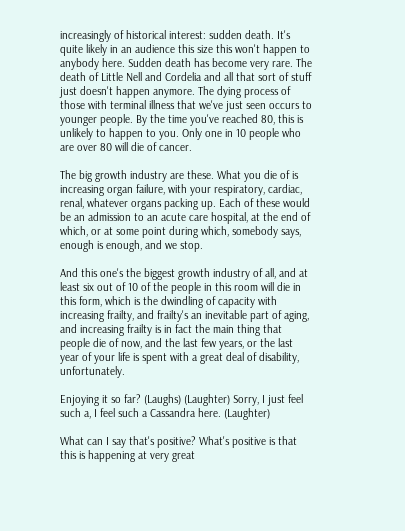increasingly of historical interest: sudden death. It's quite likely in an audience this size this won't happen to anybody here. Sudden death has become very rare. The death of Little Nell and Cordelia and all that sort of stuff just doesn't happen anymore. The dying process of those with terminal illness that we've just seen occurs to younger people. By the time you've reached 80, this is unlikely to happen to you. Only one in 10 people who are over 80 will die of cancer.

The big growth industry are these. What you die of is increasing organ failure, with your respiratory, cardiac, renal, whatever organs packing up. Each of these would be an admission to an acute care hospital, at the end of which, or at some point during which, somebody says, enough is enough, and we stop.

And this one's the biggest growth industry of all, and at least six out of 10 of the people in this room will die in this form, which is the dwindling of capacity with increasing frailty, and frailty's an inevitable part of aging, and increasing frailty is in fact the main thing that people die of now, and the last few years, or the last year of your life is spent with a great deal of disability, unfortunately.

Enjoying it so far? (Laughs) (Laughter) Sorry, I just feel such a, I feel such a Cassandra here. (Laughter)

What can I say that's positive? What's positive is that this is happening at very great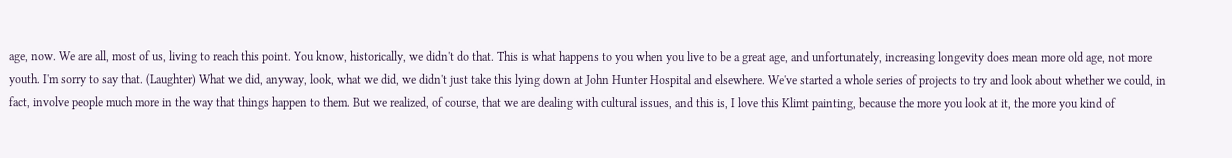age, now. We are all, most of us, living to reach this point. You know, historically, we didn't do that. This is what happens to you when you live to be a great age, and unfortunately, increasing longevity does mean more old age, not more youth. I'm sorry to say that. (Laughter) What we did, anyway, look, what we did, we didn't just take this lying down at John Hunter Hospital and elsewhere. We've started a whole series of projects to try and look about whether we could, in fact, involve people much more in the way that things happen to them. But we realized, of course, that we are dealing with cultural issues, and this is, I love this Klimt painting, because the more you look at it, the more you kind of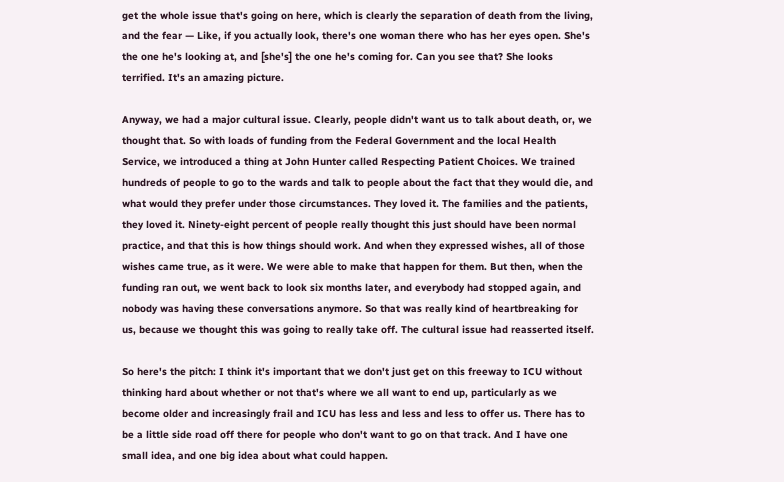get the whole issue that's going on here, which is clearly the separation of death from the living, and the fear — Like, if you actually look, there's one woman there who has her eyes open. She's the one he's looking at, and [she's] the one he's coming for. Can you see that? She looks terrified. It's an amazing picture.

Anyway, we had a major cultural issue. Clearly, people didn't want us to talk about death, or, we thought that. So with loads of funding from the Federal Government and the local Health Service, we introduced a thing at John Hunter called Respecting Patient Choices. We trained hundreds of people to go to the wards and talk to people about the fact that they would die, and what would they prefer under those circumstances. They loved it. The families and the patients, they loved it. Ninety-eight percent of people really thought this just should have been normal practice, and that this is how things should work. And when they expressed wishes, all of those wishes came true, as it were. We were able to make that happen for them. But then, when the funding ran out, we went back to look six months later, and everybody had stopped again, and nobody was having these conversations anymore. So that was really kind of heartbreaking for us, because we thought this was going to really take off. The cultural issue had reasserted itself.

So here's the pitch: I think it's important that we don't just get on this freeway to ICU without thinking hard about whether or not that's where we all want to end up, particularly as we become older and increasingly frail and ICU has less and less and less to offer us. There has to be a little side road off there for people who don't want to go on that track. And I have one small idea, and one big idea about what could happen.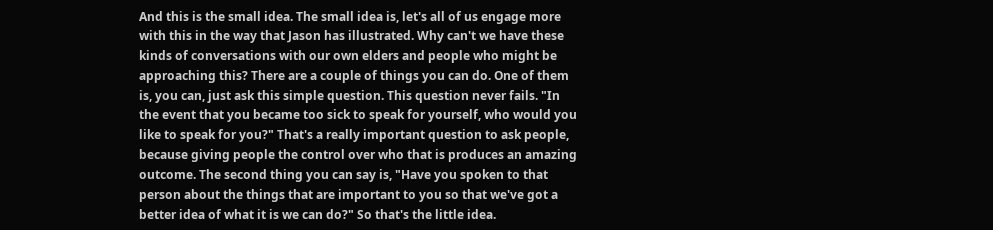And this is the small idea. The small idea is, let's all of us engage more with this in the way that Jason has illustrated. Why can't we have these kinds of conversations with our own elders and people who might be approaching this? There are a couple of things you can do. One of them is, you can, just ask this simple question. This question never fails. "In the event that you became too sick to speak for yourself, who would you like to speak for you?" That's a really important question to ask people, because giving people the control over who that is produces an amazing outcome. The second thing you can say is, "Have you spoken to that person about the things that are important to you so that we've got a better idea of what it is we can do?" So that's the little idea.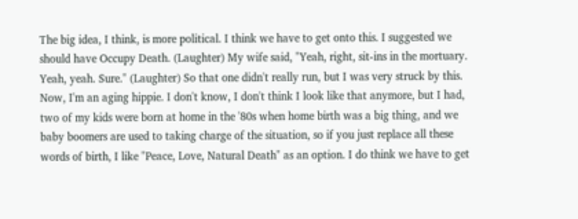The big idea, I think, is more political. I think we have to get onto this. I suggested we should have Occupy Death. (Laughter) My wife said, "Yeah, right, sit-ins in the mortuary. Yeah, yeah. Sure." (Laughter) So that one didn't really run, but I was very struck by this. Now, I'm an aging hippie. I don't know, I don't think I look like that anymore, but I had, two of my kids were born at home in the '80s when home birth was a big thing, and we baby boomers are used to taking charge of the situation, so if you just replace all these words of birth, I like "Peace, Love, Natural Death" as an option. I do think we have to get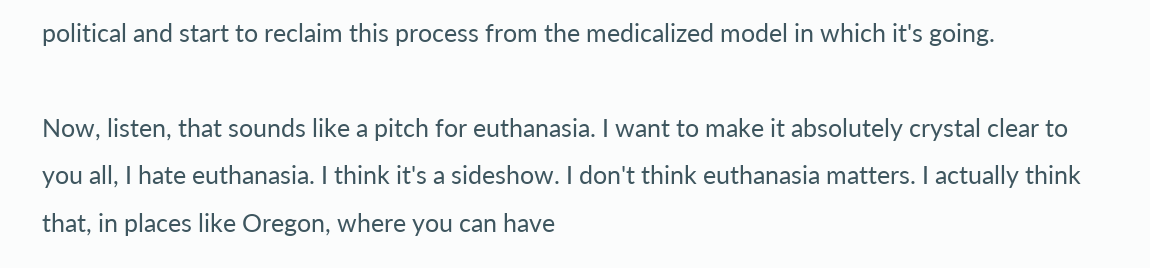political and start to reclaim this process from the medicalized model in which it's going.

Now, listen, that sounds like a pitch for euthanasia. I want to make it absolutely crystal clear to you all, I hate euthanasia. I think it's a sideshow. I don't think euthanasia matters. I actually think that, in places like Oregon, where you can have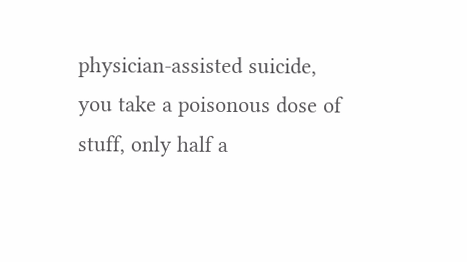physician-assisted suicide, you take a poisonous dose of stuff, only half a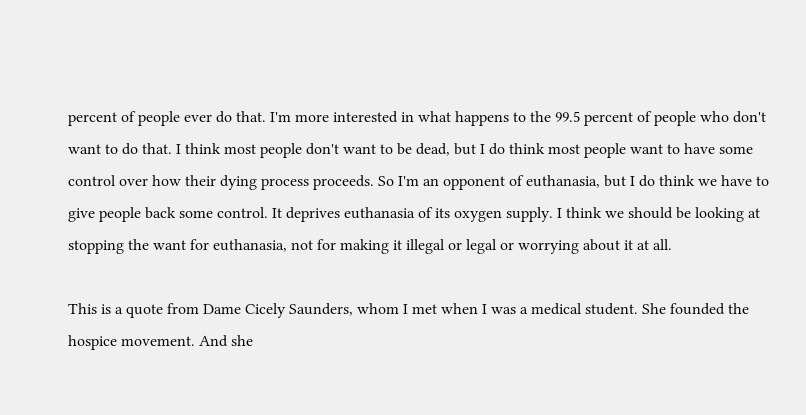percent of people ever do that. I'm more interested in what happens to the 99.5 percent of people who don't want to do that. I think most people don't want to be dead, but I do think most people want to have some control over how their dying process proceeds. So I'm an opponent of euthanasia, but I do think we have to give people back some control. It deprives euthanasia of its oxygen supply. I think we should be looking at stopping the want for euthanasia, not for making it illegal or legal or worrying about it at all.

This is a quote from Dame Cicely Saunders, whom I met when I was a medical student. She founded the hospice movement. And she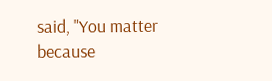said, "You matter because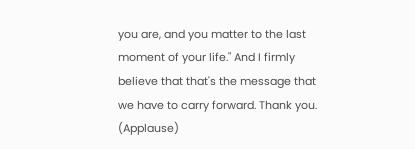you are, and you matter to the last moment of your life." And I firmly believe that that's the message that we have to carry forward. Thank you. (Applause)